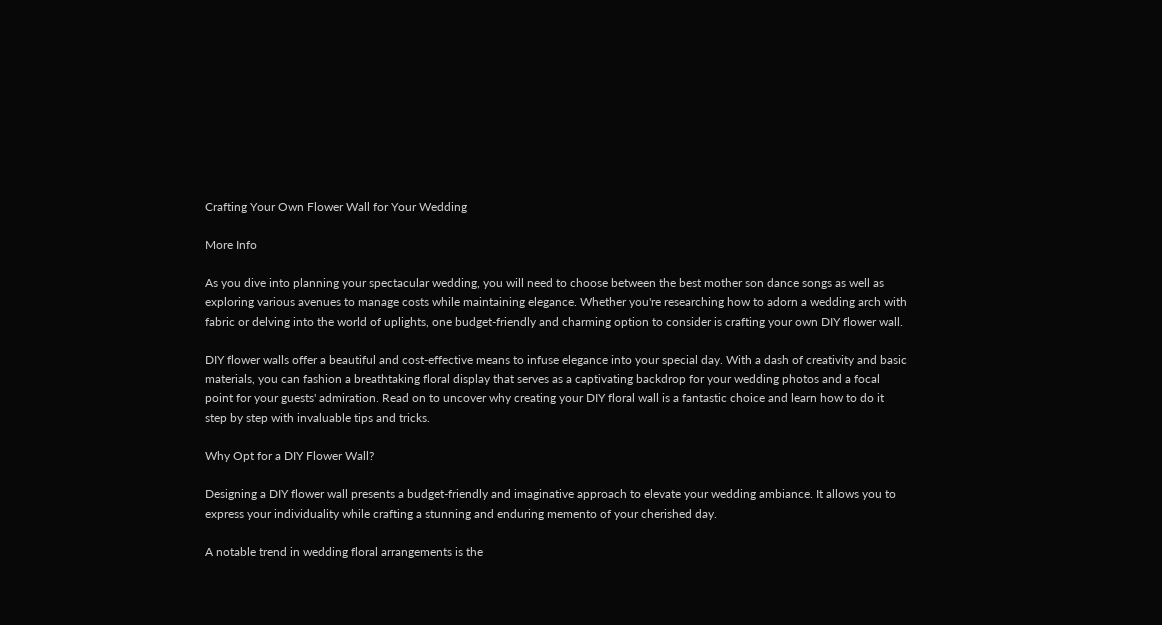Crafting Your Own Flower Wall for Your Wedding

More Info

As you dive into planning your spectacular wedding, you will need to choose between the best mother son dance songs as well as exploring various avenues to manage costs while maintaining elegance. Whether you're researching how to adorn a wedding arch with fabric or delving into the world of uplights, one budget-friendly and charming option to consider is crafting your own DIY flower wall.

DIY flower walls offer a beautiful and cost-effective means to infuse elegance into your special day. With a dash of creativity and basic materials, you can fashion a breathtaking floral display that serves as a captivating backdrop for your wedding photos and a focal point for your guests' admiration. Read on to uncover why creating your DIY floral wall is a fantastic choice and learn how to do it step by step with invaluable tips and tricks.

Why Opt for a DIY Flower Wall?

Designing a DIY flower wall presents a budget-friendly and imaginative approach to elevate your wedding ambiance. It allows you to express your individuality while crafting a stunning and enduring memento of your cherished day.

A notable trend in wedding floral arrangements is the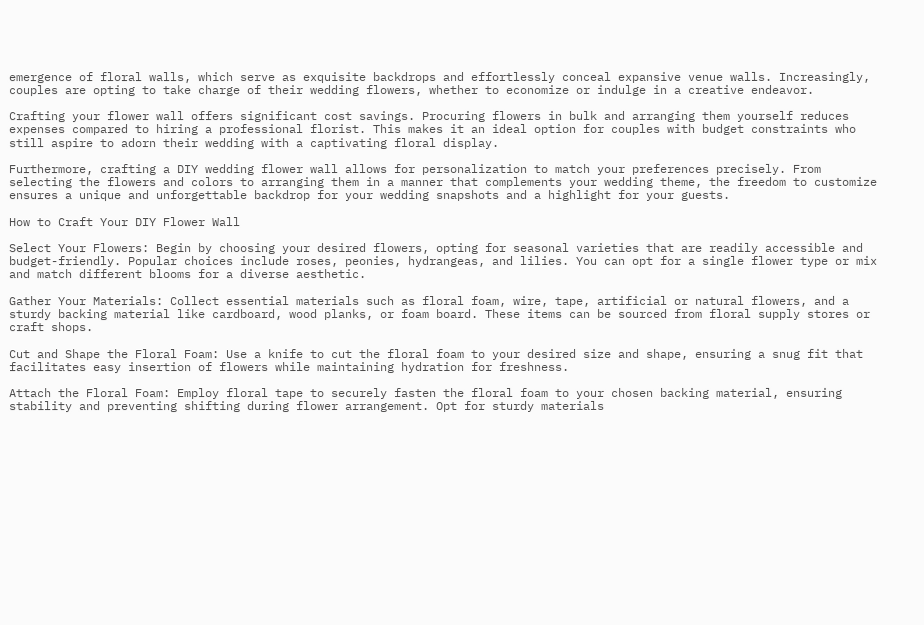emergence of floral walls, which serve as exquisite backdrops and effortlessly conceal expansive venue walls. Increasingly, couples are opting to take charge of their wedding flowers, whether to economize or indulge in a creative endeavor.

Crafting your flower wall offers significant cost savings. Procuring flowers in bulk and arranging them yourself reduces expenses compared to hiring a professional florist. This makes it an ideal option for couples with budget constraints who still aspire to adorn their wedding with a captivating floral display.

Furthermore, crafting a DIY wedding flower wall allows for personalization to match your preferences precisely. From selecting the flowers and colors to arranging them in a manner that complements your wedding theme, the freedom to customize ensures a unique and unforgettable backdrop for your wedding snapshots and a highlight for your guests.

How to Craft Your DIY Flower Wall

Select Your Flowers: Begin by choosing your desired flowers, opting for seasonal varieties that are readily accessible and budget-friendly. Popular choices include roses, peonies, hydrangeas, and lilies. You can opt for a single flower type or mix and match different blooms for a diverse aesthetic.

Gather Your Materials: Collect essential materials such as floral foam, wire, tape, artificial or natural flowers, and a sturdy backing material like cardboard, wood planks, or foam board. These items can be sourced from floral supply stores or craft shops.

Cut and Shape the Floral Foam: Use a knife to cut the floral foam to your desired size and shape, ensuring a snug fit that facilitates easy insertion of flowers while maintaining hydration for freshness.

Attach the Floral Foam: Employ floral tape to securely fasten the floral foam to your chosen backing material, ensuring stability and preventing shifting during flower arrangement. Opt for sturdy materials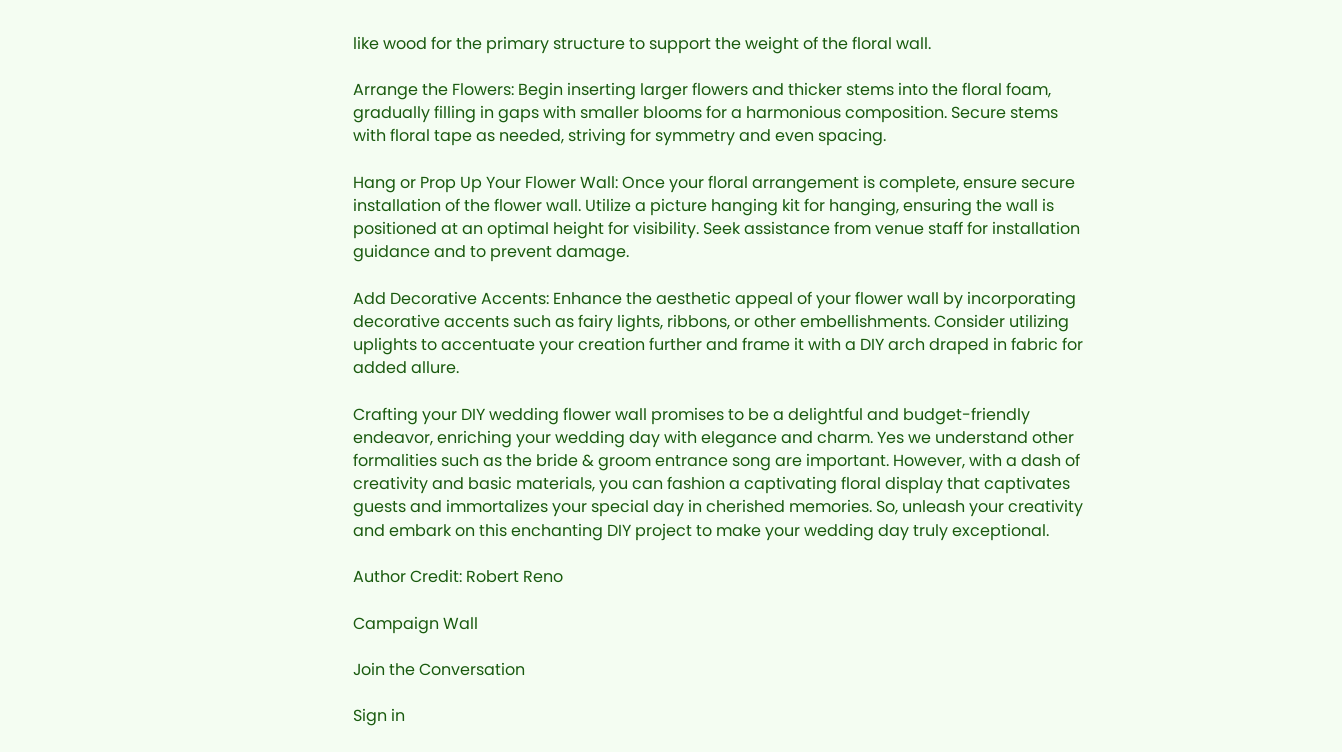like wood for the primary structure to support the weight of the floral wall.

Arrange the Flowers: Begin inserting larger flowers and thicker stems into the floral foam, gradually filling in gaps with smaller blooms for a harmonious composition. Secure stems with floral tape as needed, striving for symmetry and even spacing.

Hang or Prop Up Your Flower Wall: Once your floral arrangement is complete, ensure secure installation of the flower wall. Utilize a picture hanging kit for hanging, ensuring the wall is positioned at an optimal height for visibility. Seek assistance from venue staff for installation guidance and to prevent damage.

Add Decorative Accents: Enhance the aesthetic appeal of your flower wall by incorporating decorative accents such as fairy lights, ribbons, or other embellishments. Consider utilizing uplights to accentuate your creation further and frame it with a DIY arch draped in fabric for added allure.

Crafting your DIY wedding flower wall promises to be a delightful and budget-friendly endeavor, enriching your wedding day with elegance and charm. Yes we understand other formalities such as the bride & groom entrance song are important. However, with a dash of creativity and basic materials, you can fashion a captivating floral display that captivates guests and immortalizes your special day in cherished memories. So, unleash your creativity and embark on this enchanting DIY project to make your wedding day truly exceptional.

Author Credit: Robert Reno

Campaign Wall

Join the Conversation

Sign in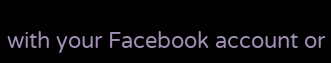with your Facebook account or